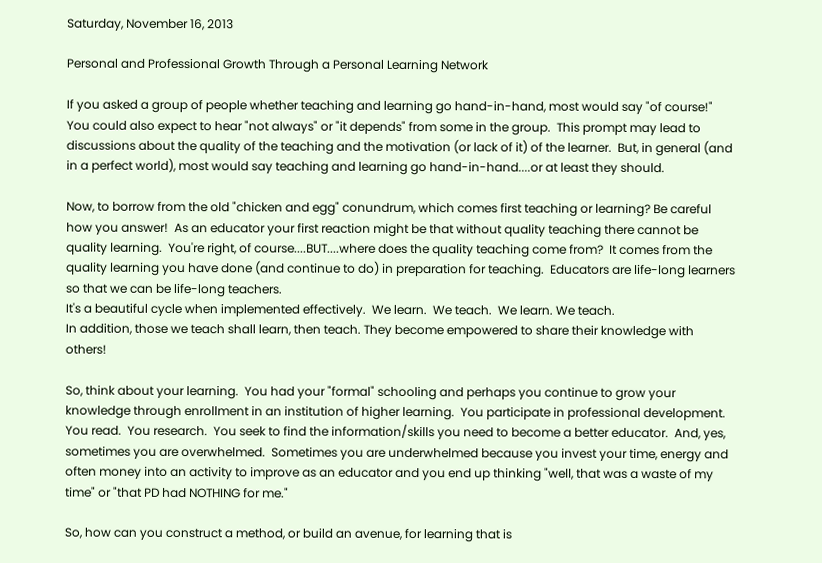Saturday, November 16, 2013

Personal and Professional Growth Through a Personal Learning Network

If you asked a group of people whether teaching and learning go hand-in-hand, most would say "of course!"  You could also expect to hear "not always" or "it depends" from some in the group.  This prompt may lead to discussions about the quality of the teaching and the motivation (or lack of it) of the learner.  But, in general (and in a perfect world), most would say teaching and learning go hand-in-hand....or at least they should.

Now, to borrow from the old "chicken and egg" conundrum, which comes first teaching or learning? Be careful how you answer!  As an educator your first reaction might be that without quality teaching there cannot be quality learning.  You're right, of course....BUT....where does the quality teaching come from?  It comes from the quality learning you have done (and continue to do) in preparation for teaching.  Educators are life-long learners so that we can be life-long teachers.
It's a beautiful cycle when implemented effectively.  We learn.  We teach.  We learn. We teach.
In addition, those we teach shall learn, then teach. They become empowered to share their knowledge with others!

So, think about your learning.  You had your "formal" schooling and perhaps you continue to grow your knowledge through enrollment in an institution of higher learning.  You participate in professional development.  You read.  You research.  You seek to find the information/skills you need to become a better educator.  And, yes, sometimes you are overwhelmed.  Sometimes you are underwhelmed because you invest your time, energy and often money into an activity to improve as an educator and you end up thinking "well, that was a waste of my time" or "that PD had NOTHING for me."

So, how can you construct a method, or build an avenue, for learning that is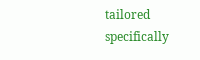tailored specifically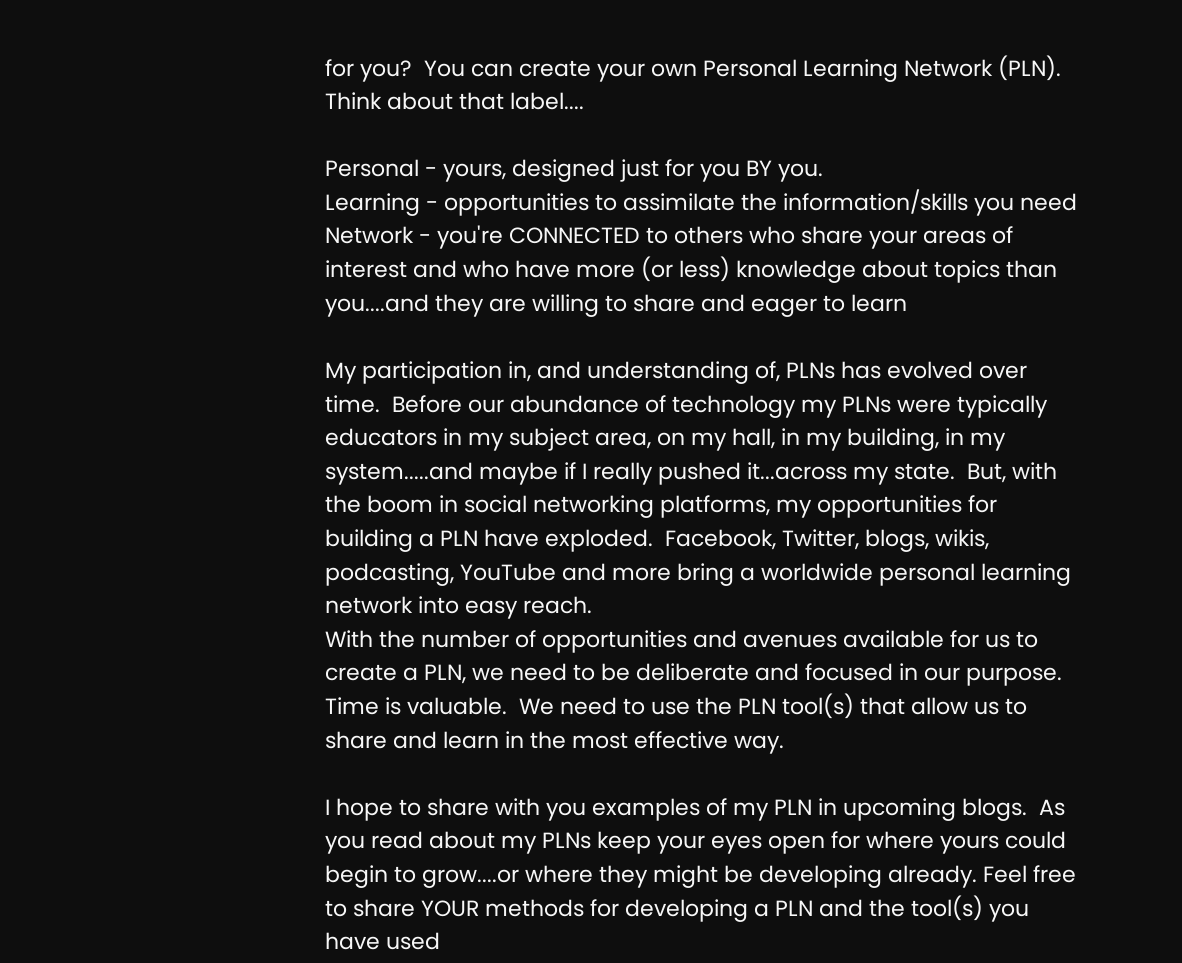for you?  You can create your own Personal Learning Network (PLN).  Think about that label....

Personal - yours, designed just for you BY you.
Learning - opportunities to assimilate the information/skills you need
Network - you're CONNECTED to others who share your areas of interest and who have more (or less) knowledge about topics than you....and they are willing to share and eager to learn

My participation in, and understanding of, PLNs has evolved over time.  Before our abundance of technology my PLNs were typically educators in my subject area, on my hall, in my building, in my system.....and maybe if I really pushed it...across my state.  But, with the boom in social networking platforms, my opportunities for building a PLN have exploded.  Facebook, Twitter, blogs, wikis, podcasting, YouTube and more bring a worldwide personal learning network into easy reach.
With the number of opportunities and avenues available for us to create a PLN, we need to be deliberate and focused in our purpose.  Time is valuable.  We need to use the PLN tool(s) that allow us to share and learn in the most effective way.

I hope to share with you examples of my PLN in upcoming blogs.  As you read about my PLNs keep your eyes open for where yours could begin to grow....or where they might be developing already. Feel free to share YOUR methods for developing a PLN and the tool(s) you have used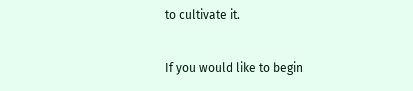to cultivate it.

If you would like to begin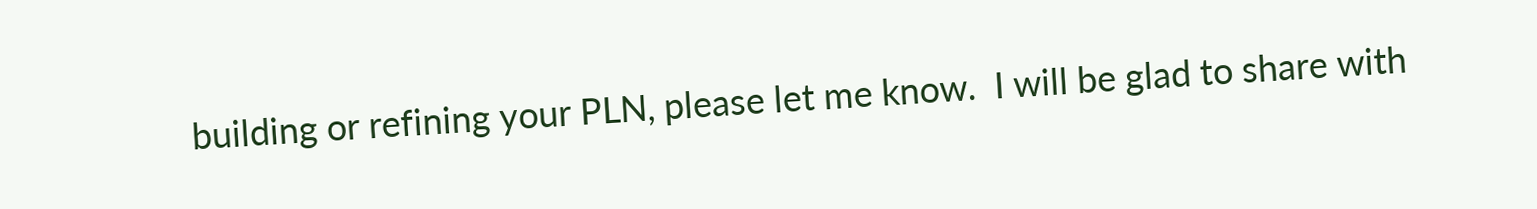building or refining your PLN, please let me know.  I will be glad to share with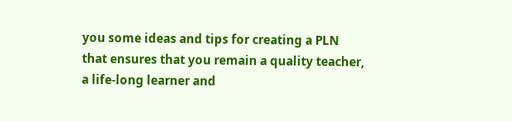you some ideas and tips for creating a PLN that ensures that you remain a quality teacher, a life-long learner and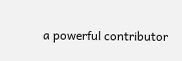a powerful contributor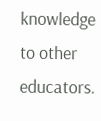knowledge to other educators.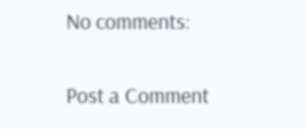No comments:

Post a Comment